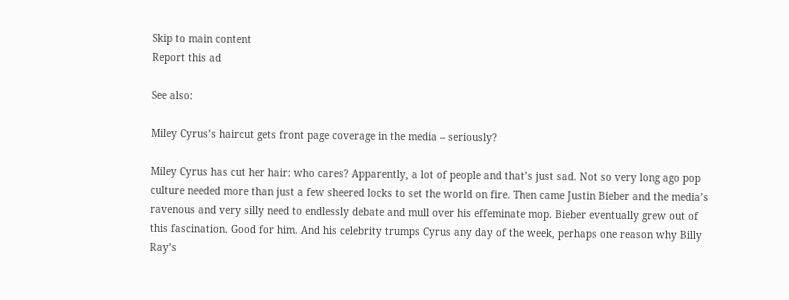Skip to main content
Report this ad

See also:

Miley Cyrus’s haircut gets front page coverage in the media – seriously?

Miley Cyrus has cut her hair: who cares? Apparently, a lot of people and that’s just sad. Not so very long ago pop culture needed more than just a few sheered locks to set the world on fire. Then came Justin Bieber and the media’s ravenous and very silly need to endlessly debate and mull over his effeminate mop. Bieber eventually grew out of this fascination. Good for him. And his celebrity trumps Cyrus any day of the week, perhaps one reason why Billy Ray’s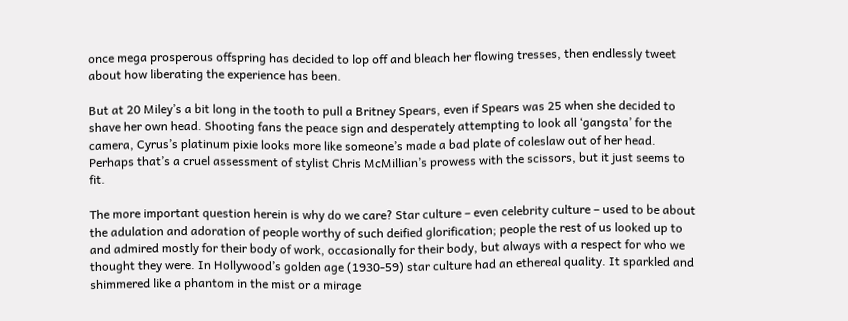once mega prosperous offspring has decided to lop off and bleach her flowing tresses, then endlessly tweet about how liberating the experience has been.

But at 20 Miley’s a bit long in the tooth to pull a Britney Spears, even if Spears was 25 when she decided to shave her own head. Shooting fans the peace sign and desperately attempting to look all ‘gangsta’ for the camera, Cyrus’s platinum pixie looks more like someone’s made a bad plate of coleslaw out of her head. Perhaps that’s a cruel assessment of stylist Chris McMillian’s prowess with the scissors, but it just seems to fit.

The more important question herein is why do we care? Star culture – even celebrity culture – used to be about the adulation and adoration of people worthy of such deified glorification; people the rest of us looked up to and admired mostly for their body of work, occasionally for their body, but always with a respect for who we thought they were. In Hollywood’s golden age (1930-59) star culture had an ethereal quality. It sparkled and shimmered like a phantom in the mist or a mirage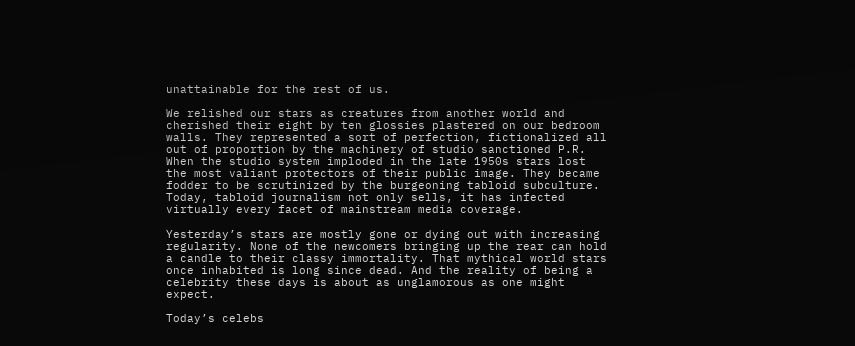unattainable for the rest of us.

We relished our stars as creatures from another world and cherished their eight by ten glossies plastered on our bedroom walls. They represented a sort of perfection, fictionalized all out of proportion by the machinery of studio sanctioned P.R. When the studio system imploded in the late 1950s stars lost the most valiant protectors of their public image. They became fodder to be scrutinized by the burgeoning tabloid subculture. Today, tabloid journalism not only sells, it has infected virtually every facet of mainstream media coverage.

Yesterday’s stars are mostly gone or dying out with increasing regularity. None of the newcomers bringing up the rear can hold a candle to their classy immortality. That mythical world stars once inhabited is long since dead. And the reality of being a celebrity these days is about as unglamorous as one might expect.

Today’s celebs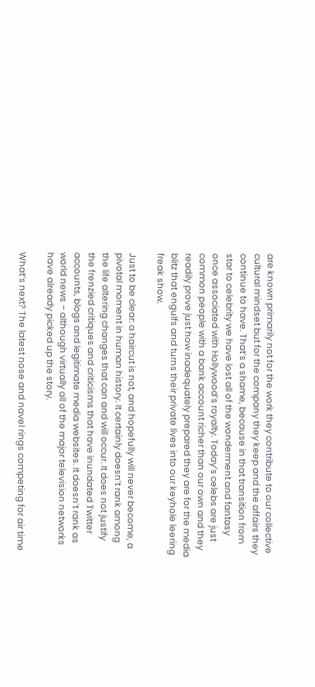are known primarily not for the work they contribute to our collective cultural mindset but for the company they keep and the affairs they continue to have. That’s a shame, because in that transition from star to celebrity we have lost all of the wonderment and fantasy once associated with Hollywood’s royalty. Today’s celebs are just common people with a bank account richer than our own and they readily prove just how inadequately prepared they are for the media blitz that engulfs and turns their private lives into our keyhole leering freak show.

Just to be clear: a haircut is not, and hopefully will never become, a pivotal moment in human history. It certainly doesn’t rank among the life altering changes that can and will occur. It does not justify the frenzied critiques and criticisms that have inundated Twitter accounts, blogs and legitimate media websites. It doesn’t rank as world news – although virtually all of the major television networks have already picked up the story.

What’s next? The latest nose and navel rings competing for air time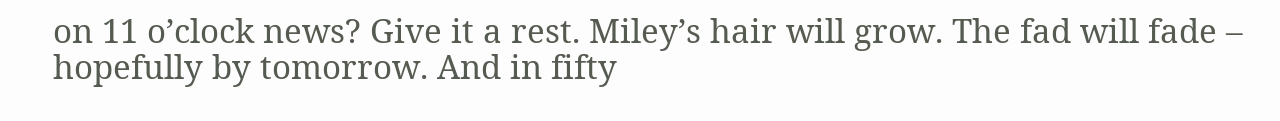on 11 o’clock news? Give it a rest. Miley’s hair will grow. The fad will fade – hopefully by tomorrow. And in fifty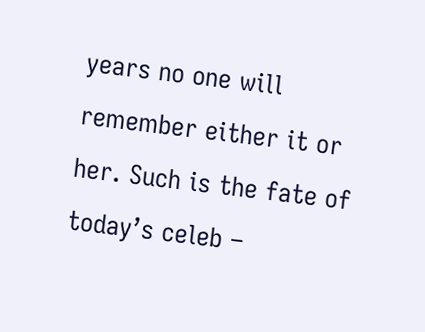years no one will remember either it or her. Such is the fate of today’s celeb –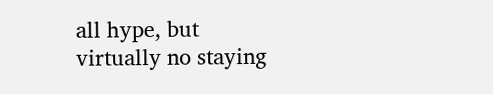all hype, but virtually no staying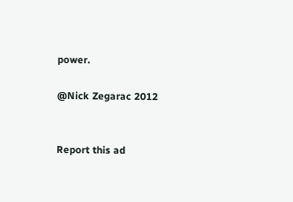power.

@Nick Zegarac 2012


Report this ad